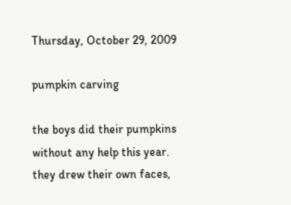Thursday, October 29, 2009

pumpkin carving

the boys did their pumpkins without any help this year. they drew their own faces,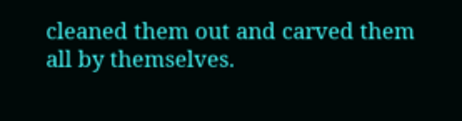cleaned them out and carved them all by themselves.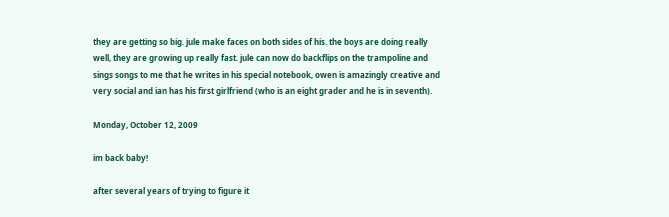they are getting so big. jule make faces on both sides of his. the boys are doing really well, they are growing up really fast. jule can now do backflips on the trampoline and sings songs to me that he writes in his special notebook, owen is amazingly creative and very social and ian has his first girlfriend (who is an eight grader and he is in seventh).

Monday, October 12, 2009

im back baby!

after several years of trying to figure it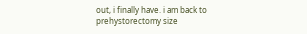out, i finally have. i am back to prehystorectomy size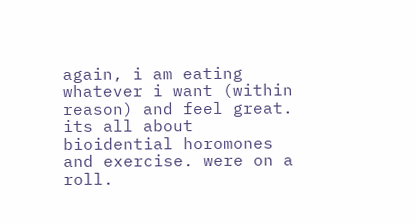again, i am eating whatever i want (within reason) and feel great. its all about bioidential horomones and exercise. were on a roll.